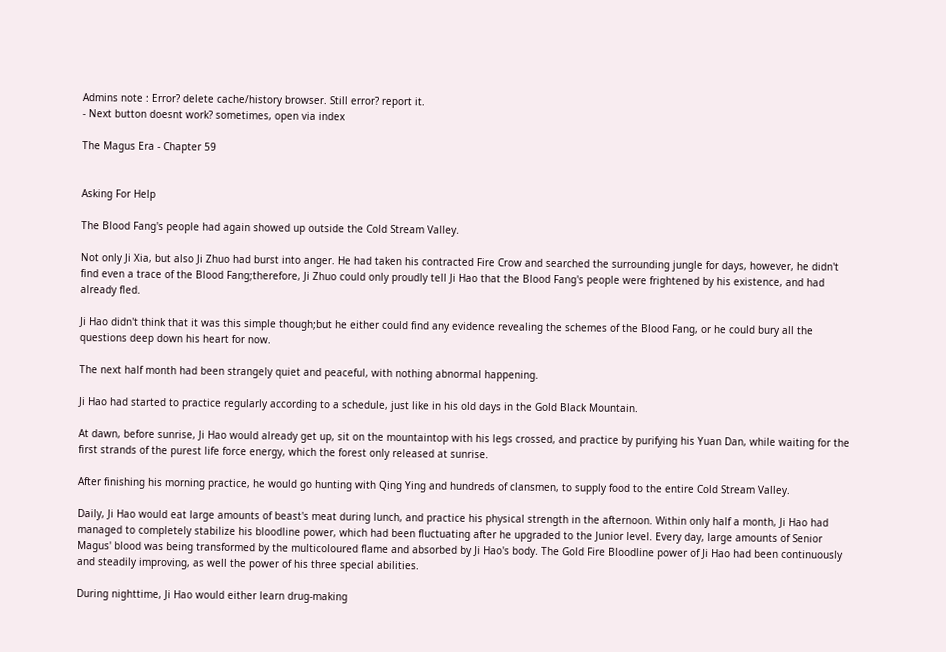Admins note : Error? delete cache/history browser. Still error? report it.
- Next button doesnt work? sometimes, open via index

The Magus Era - Chapter 59


Asking For Help

The Blood Fang's people had again showed up outside the Cold Stream Valley.

Not only Ji Xia, but also Ji Zhuo had burst into anger. He had taken his contracted Fire Crow and searched the surrounding jungle for days, however, he didn't find even a trace of the Blood Fang;therefore, Ji Zhuo could only proudly tell Ji Hao that the Blood Fang's people were frightened by his existence, and had already fled.

Ji Hao didn't think that it was this simple though;but he either could find any evidence revealing the schemes of the Blood Fang, or he could bury all the questions deep down his heart for now.

The next half month had been strangely quiet and peaceful, with nothing abnormal happening.

Ji Hao had started to practice regularly according to a schedule, just like in his old days in the Gold Black Mountain.

At dawn, before sunrise, Ji Hao would already get up, sit on the mountaintop with his legs crossed, and practice by purifying his Yuan Dan, while waiting for the first strands of the purest life force energy, which the forest only released at sunrise.

After finishing his morning practice, he would go hunting with Qing Ying and hundreds of clansmen, to supply food to the entire Cold Stream Valley.

Daily, Ji Hao would eat large amounts of beast's meat during lunch, and practice his physical strength in the afternoon. Within only half a month, Ji Hao had managed to completely stabilize his bloodline power, which had been fluctuating after he upgraded to the Junior level. Every day, large amounts of Senior Magus' blood was being transformed by the multicoloured flame and absorbed by Ji Hao's body. The Gold Fire Bloodline power of Ji Hao had been continuously and steadily improving, as well the power of his three special abilities.

During nighttime, Ji Hao would either learn drug-making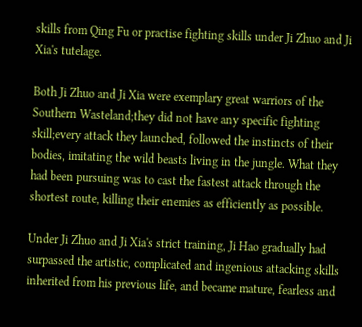skills from Qing Fu or practise fighting skills under Ji Zhuo and Ji Xia's tutelage.

Both Ji Zhuo and Ji Xia were exemplary great warriors of the Southern Wasteland;they did not have any specific fighting skill;every attack they launched, followed the instincts of their bodies, imitating the wild beasts living in the jungle. What they had been pursuing was to cast the fastest attack through the shortest route, killing their enemies as efficiently as possible.

Under Ji Zhuo and Ji Xia's strict training, Ji Hao gradually had surpassed the artistic, complicated and ingenious attacking skills inherited from his previous life, and became mature, fearless and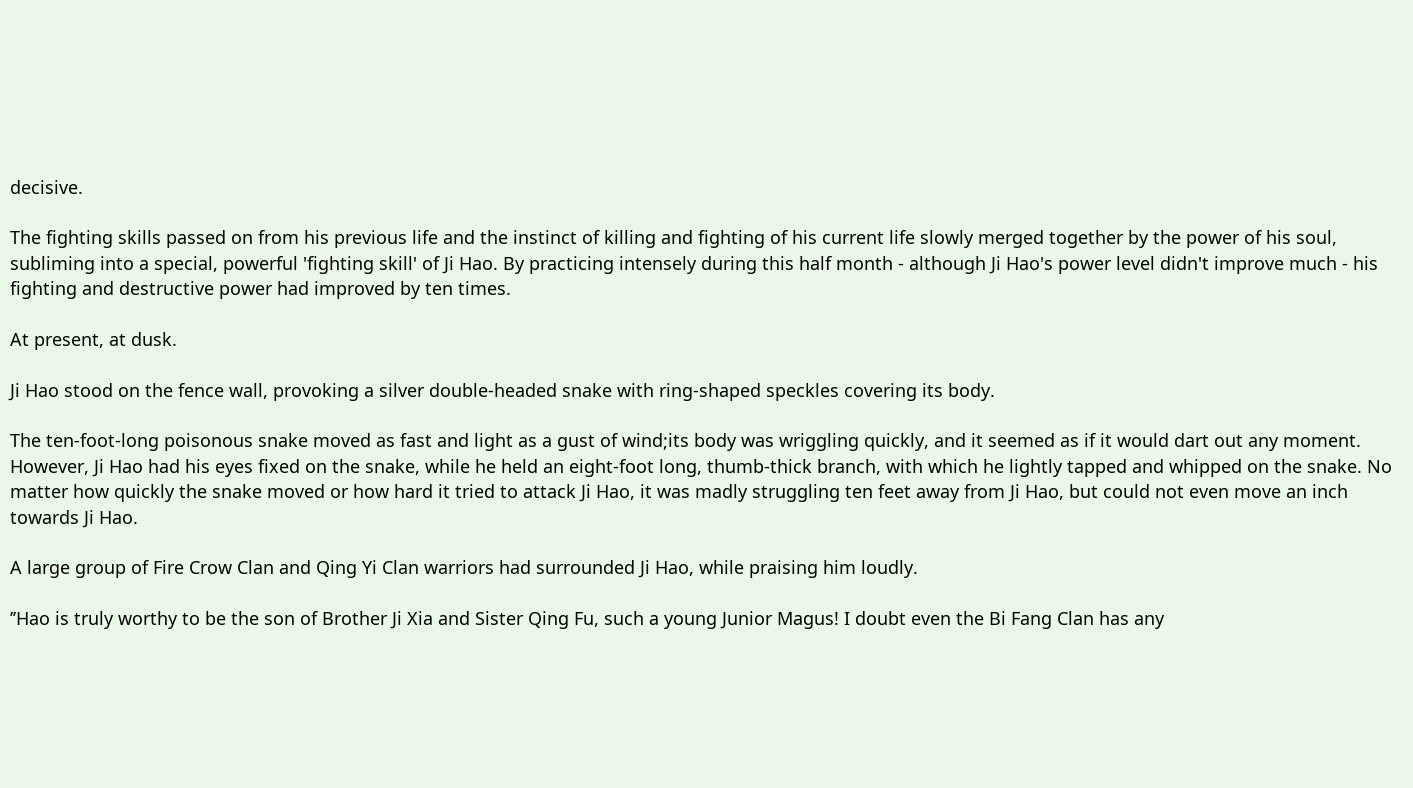decisive.

The fighting skills passed on from his previous life and the instinct of killing and fighting of his current life slowly merged together by the power of his soul, subliming into a special, powerful 'fighting skill' of Ji Hao. By practicing intensely during this half month - although Ji Hao's power level didn't improve much - his fighting and destructive power had improved by ten times.

At present, at dusk.

Ji Hao stood on the fence wall, provoking a silver double-headed snake with ring-shaped speckles covering its body.

The ten-foot-long poisonous snake moved as fast and light as a gust of wind;its body was wriggling quickly, and it seemed as if it would dart out any moment. However, Ji Hao had his eyes fixed on the snake, while he held an eight-foot long, thumb-thick branch, with which he lightly tapped and whipped on the snake. No matter how quickly the snake moved or how hard it tried to attack Ji Hao, it was madly struggling ten feet away from Ji Hao, but could not even move an inch towards Ji Hao.

A large group of Fire Crow Clan and Qing Yi Clan warriors had surrounded Ji Hao, while praising him loudly.

’’Hao is truly worthy to be the son of Brother Ji Xia and Sister Qing Fu, such a young Junior Magus! I doubt even the Bi Fang Clan has any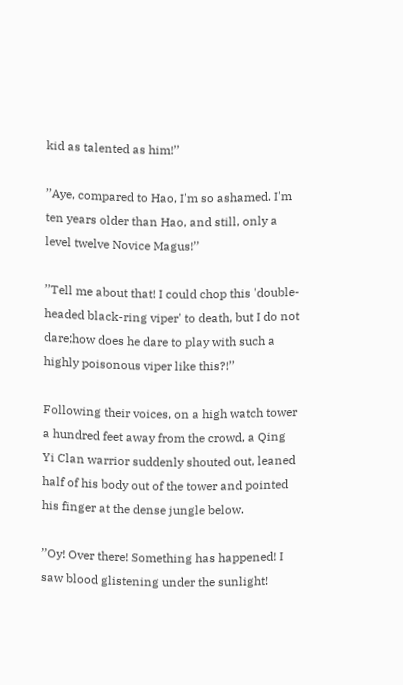kid as talented as him!’’

’’Aye, compared to Hao, I'm so ashamed. I'm ten years older than Hao, and still, only a level twelve Novice Magus!’’

’’Tell me about that! I could chop this 'double-headed black-ring viper' to death, but I do not dare;how does he dare to play with such a highly poisonous viper like this?!’’

Following their voices, on a high watch tower a hundred feet away from the crowd, a Qing Yi Clan warrior suddenly shouted out, leaned half of his body out of the tower and pointed his finger at the dense jungle below.

’’Oy! Over there! Something has happened! I saw blood glistening under the sunlight!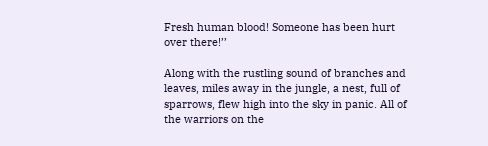Fresh human blood! Someone has been hurt over there!’’

Along with the rustling sound of branches and leaves, miles away in the jungle, a nest, full of sparrows, flew high into the sky in panic. All of the warriors on the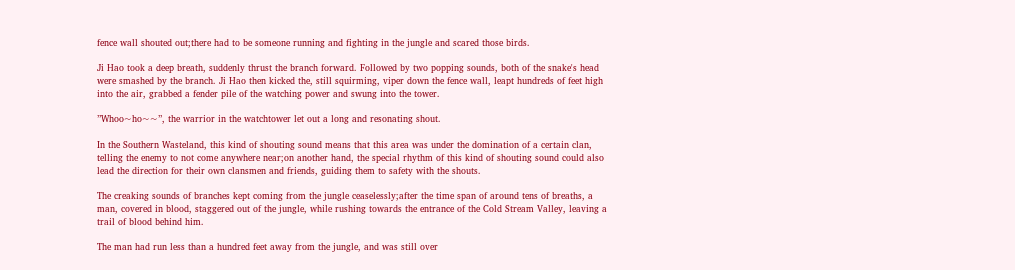fence wall shouted out;there had to be someone running and fighting in the jungle and scared those birds.

Ji Hao took a deep breath, suddenly thrust the branch forward. Followed by two popping sounds, both of the snake's head were smashed by the branch. Ji Hao then kicked the, still squirming, viper down the fence wall, leapt hundreds of feet high into the air, grabbed a fender pile of the watching power and swung into the tower.

’’Whoo~ho~~’’, the warrior in the watchtower let out a long and resonating shout.

In the Southern Wasteland, this kind of shouting sound means that this area was under the domination of a certain clan, telling the enemy to not come anywhere near;on another hand, the special rhythm of this kind of shouting sound could also lead the direction for their own clansmen and friends, guiding them to safety with the shouts.

The creaking sounds of branches kept coming from the jungle ceaselessly;after the time span of around tens of breaths, a man, covered in blood, staggered out of the jungle, while rushing towards the entrance of the Cold Stream Valley, leaving a trail of blood behind him.

The man had run less than a hundred feet away from the jungle, and was still over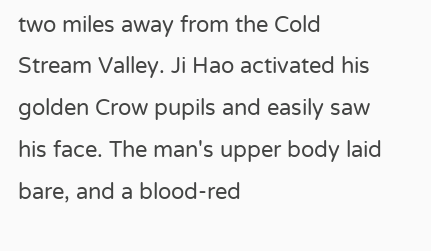two miles away from the Cold Stream Valley. Ji Hao activated his golden Crow pupils and easily saw his face. The man's upper body laid bare, and a blood-red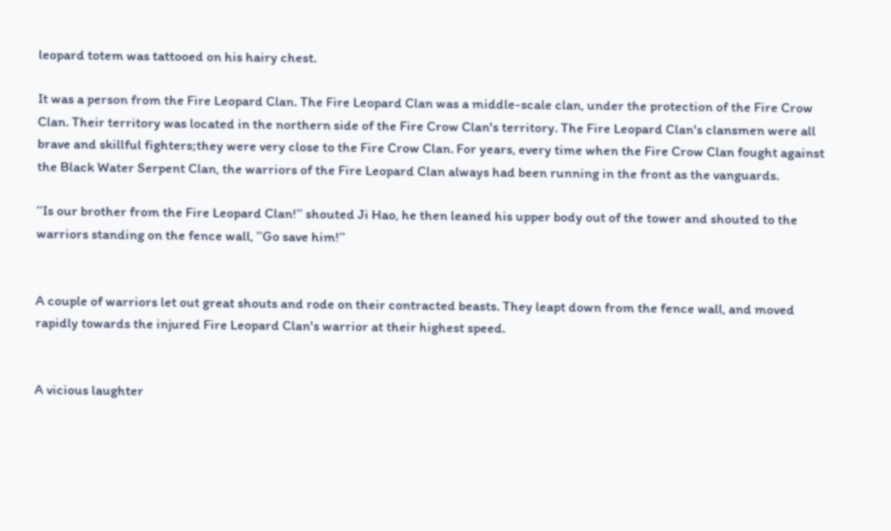leopard totem was tattooed on his hairy chest.

It was a person from the Fire Leopard Clan. The Fire Leopard Clan was a middle-scale clan, under the protection of the Fire Crow Clan. Their territory was located in the northern side of the Fire Crow Clan's territory. The Fire Leopard Clan's clansmen were all brave and skillful fighters;they were very close to the Fire Crow Clan. For years, every time when the Fire Crow Clan fought against the Black Water Serpent Clan, the warriors of the Fire Leopard Clan always had been running in the front as the vanguards.

’’Is our brother from the Fire Leopard Clan!’’ shouted Ji Hao, he then leaned his upper body out of the tower and shouted to the warriors standing on the fence wall, ’’Go save him!’’


A couple of warriors let out great shouts and rode on their contracted beasts. They leapt down from the fence wall, and moved rapidly towards the injured Fire Leopard Clan's warrior at their highest speed.


A vicious laughter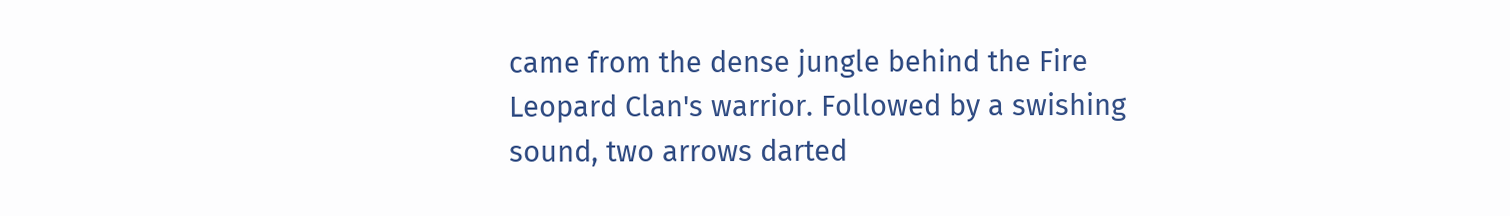came from the dense jungle behind the Fire Leopard Clan's warrior. Followed by a swishing sound, two arrows darted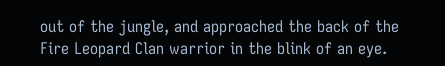out of the jungle, and approached the back of the Fire Leopard Clan warrior in the blink of an eye.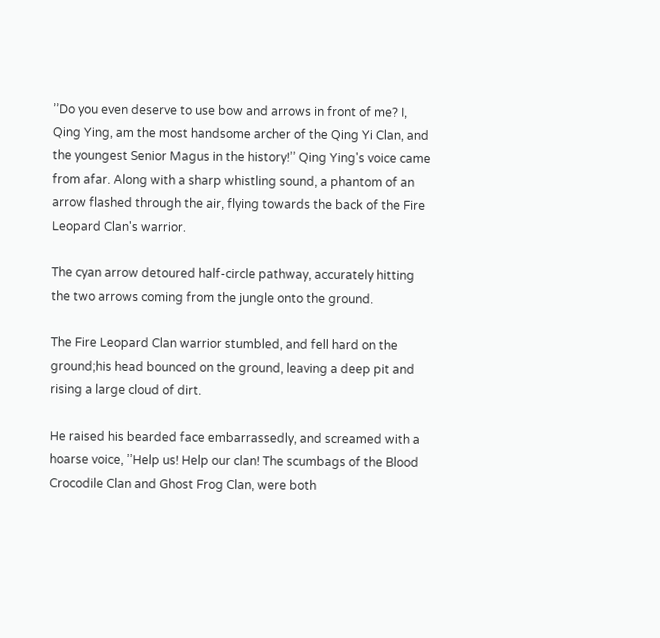’’Do you even deserve to use bow and arrows in front of me? I, Qing Ying, am the most handsome archer of the Qing Yi Clan, and the youngest Senior Magus in the history!’’ Qing Ying's voice came from afar. Along with a sharp whistling sound, a phantom of an arrow flashed through the air, flying towards the back of the Fire Leopard Clan's warrior.

The cyan arrow detoured half-circle pathway, accurately hitting the two arrows coming from the jungle onto the ground.

The Fire Leopard Clan warrior stumbled, and fell hard on the ground;his head bounced on the ground, leaving a deep pit and rising a large cloud of dirt.

He raised his bearded face embarrassedly, and screamed with a hoarse voice, ’’Help us! Help our clan! The scumbags of the Blood Crocodile Clan and Ghost Frog Clan, were both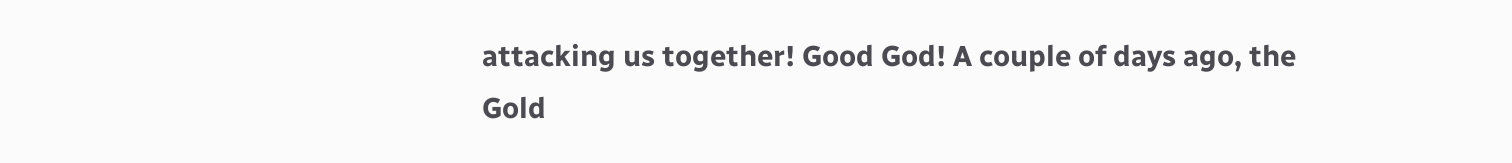attacking us together! Good God! A couple of days ago, the Gold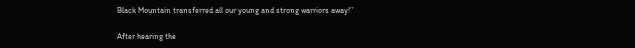Black Mountain transferred all our young and strong warriors away!’’

After hearing the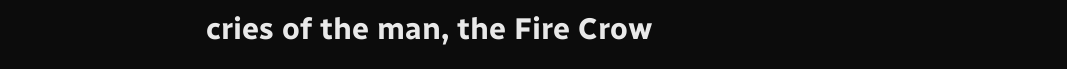cries of the man, the Fire Crow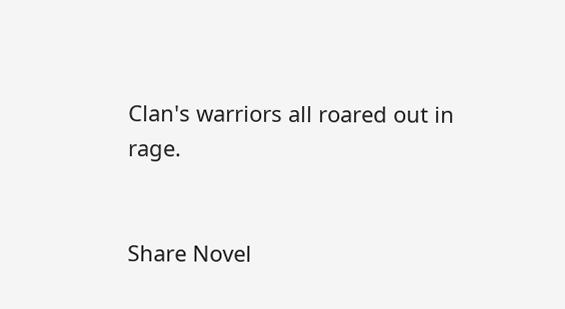Clan's warriors all roared out in rage.


Share Novel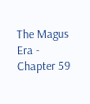The Magus Era - Chapter 59